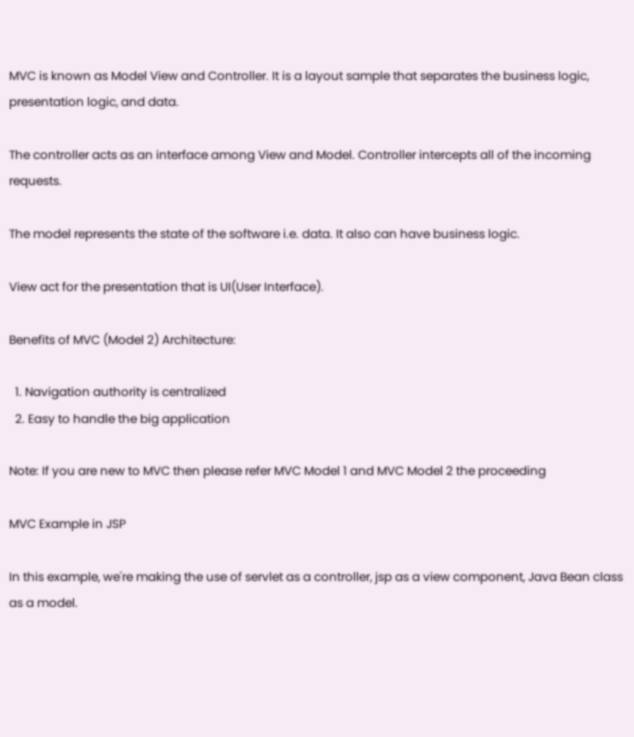MVC is known as Model View and Controller. It is a layout sample that separates the business logic, presentation logic, and data.

The controller acts as an interface among View and Model. Controller intercepts all of the incoming requests.

The model represents the state of the software i.e. data. It also can have business logic.

View act for the presentation that is UI(User Interface).

Benefits of MVC (Model 2) Architecture:

  1. Navigation authority is centralized
  2. Easy to handle the big application

Note: If you are new to MVC then please refer MVC Model 1 and MVC Model 2 the proceeding

MVC Example in JSP

In this example, we're making the use of servlet as a controller, jsp as a view component, Java Bean class as a model.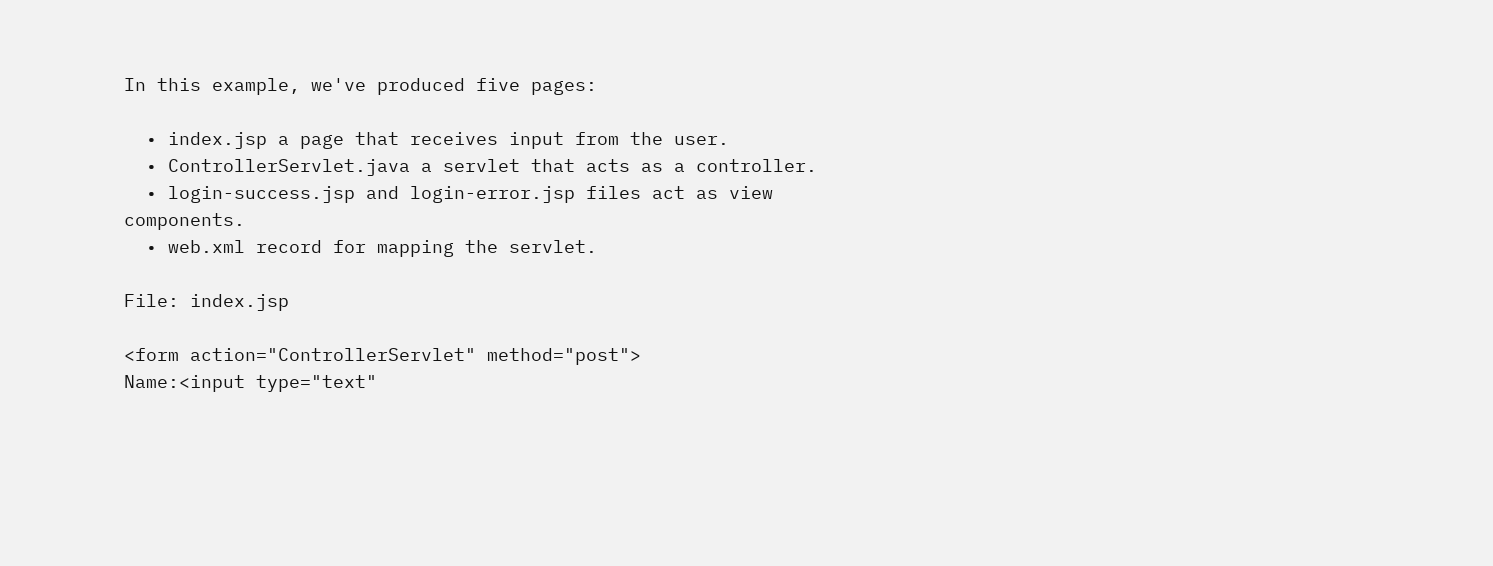In this example, we've produced five pages:

  • index.jsp a page that receives input from the user.
  • ControllerServlet.java a servlet that acts as a controller.
  • login-success.jsp and login-error.jsp files act as view components.
  • web.xml record for mapping the servlet.

File: index.jsp

<form action="ControllerServlet" method="post">
Name:<input type="text"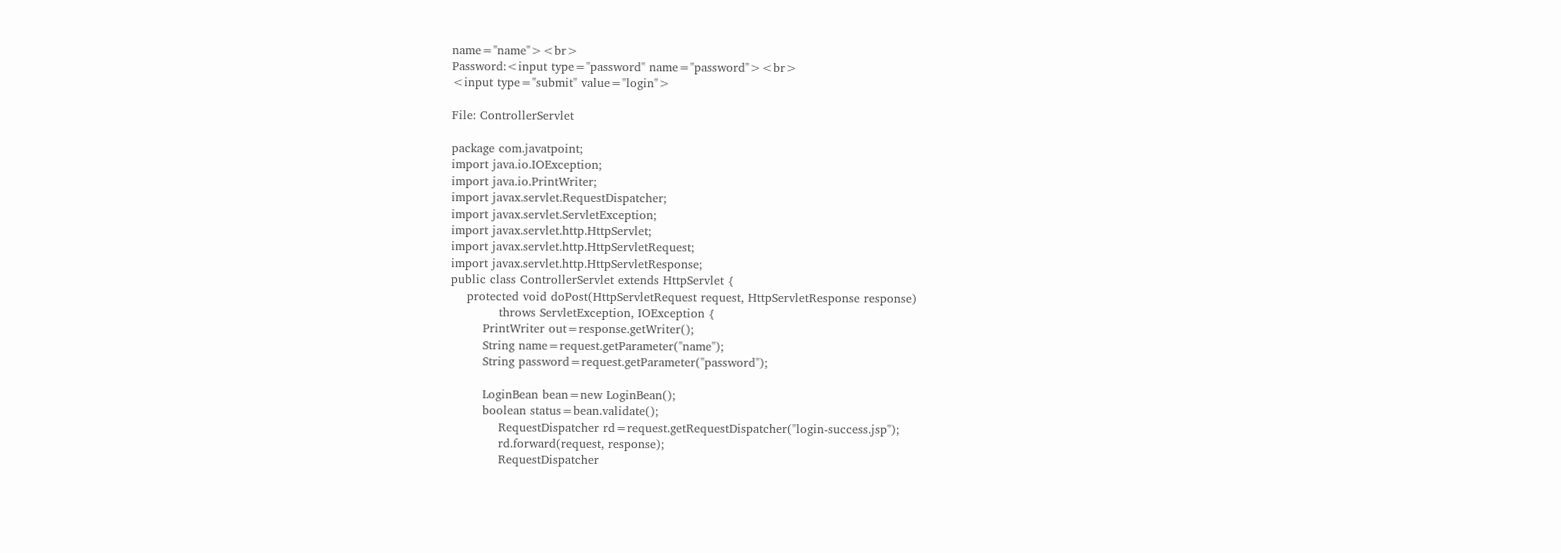name="name"><br>
Password:<input type="password" name="password"><br>
<input type="submit" value="login">

File: ControllerServlet

package com.javatpoint;
import java.io.IOException;
import java.io.PrintWriter;
import javax.servlet.RequestDispatcher;
import javax.servlet.ServletException;
import javax.servlet.http.HttpServlet;
import javax.servlet.http.HttpServletRequest;
import javax.servlet.http.HttpServletResponse;
public class ControllerServlet extends HttpServlet {
    protected void doPost(HttpServletRequest request, HttpServletResponse response)
            throws ServletException, IOException {
        PrintWriter out=response.getWriter();
        String name=request.getParameter("name");
        String password=request.getParameter("password");

        LoginBean bean=new LoginBean();
        boolean status=bean.validate();
            RequestDispatcher rd=request.getRequestDispatcher("login-success.jsp");
            rd.forward(request, response);
            RequestDispatcher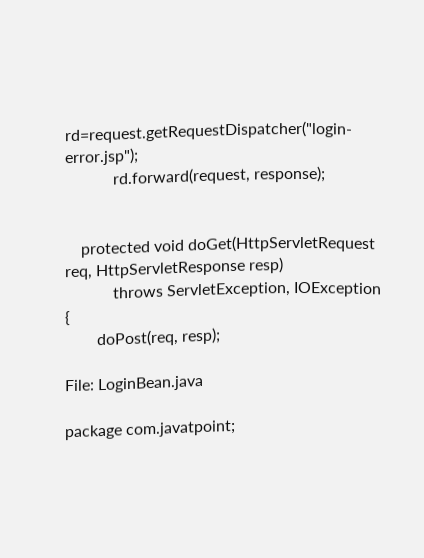rd=request.getRequestDispatcher("login-error.jsp");
            rd.forward(request, response);


    protected void doGet(HttpServletRequest req, HttpServletResponse resp)
            throws ServletException, IOException {
        doPost(req, resp);

File: LoginBean.java

package com.javatpoint;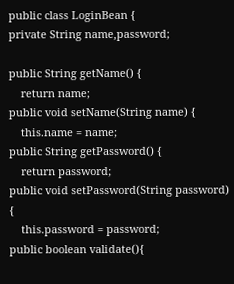public class LoginBean {
private String name,password;

public String getName() {
    return name;
public void setName(String name) {
    this.name = name;
public String getPassword() {
    return password;
public void setPassword(String password) {
    this.password = password;
public boolean validate(){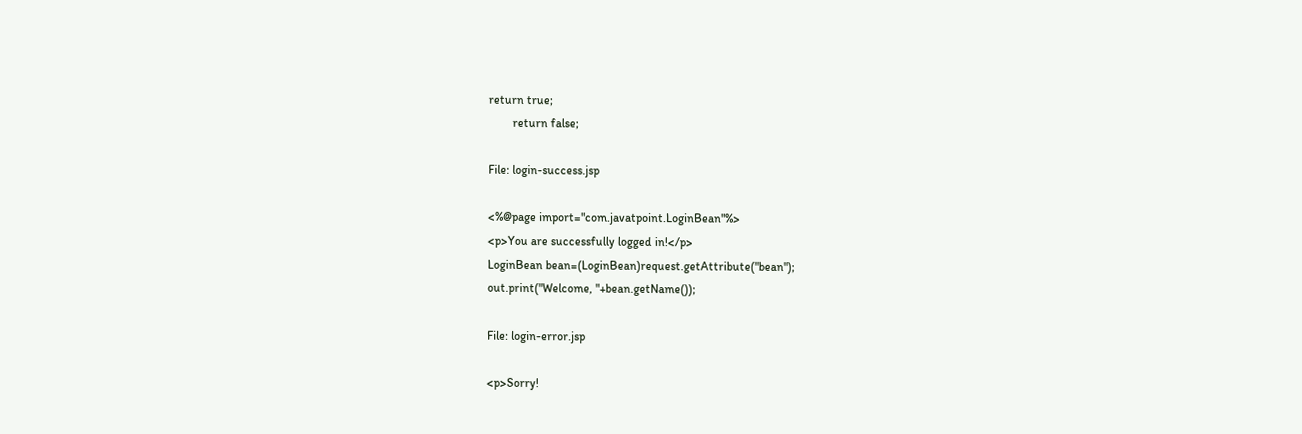return true;
        return false;

File: login-success.jsp

<%@page import="com.javatpoint.LoginBean"%>
<p>You are successfully logged in!</p>
LoginBean bean=(LoginBean)request.getAttribute("bean");
out.print("Welcome, "+bean.getName());

File: login-error.jsp

<p>Sorry!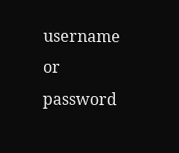username or password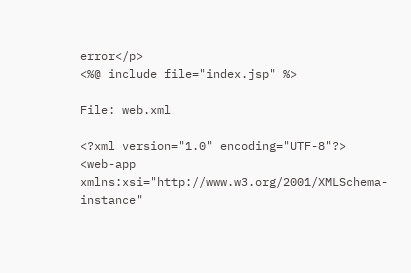error</p>
<%@ include file="index.jsp" %>

File: web.xml

<?xml version="1.0" encoding="UTF-8"?>
<web-app xmlns:xsi="http://www.w3.org/2001/XMLSchema-instance"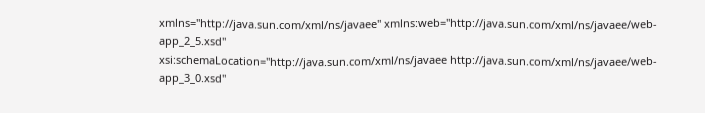xmlns="http://java.sun.com/xml/ns/javaee" xmlns:web="http://java.sun.com/xml/ns/javaee/web-app_2_5.xsd"
xsi:schemaLocation="http://java.sun.com/xml/ns/javaee http://java.sun.com/xml/ns/javaee/web-app_3_0.xsd"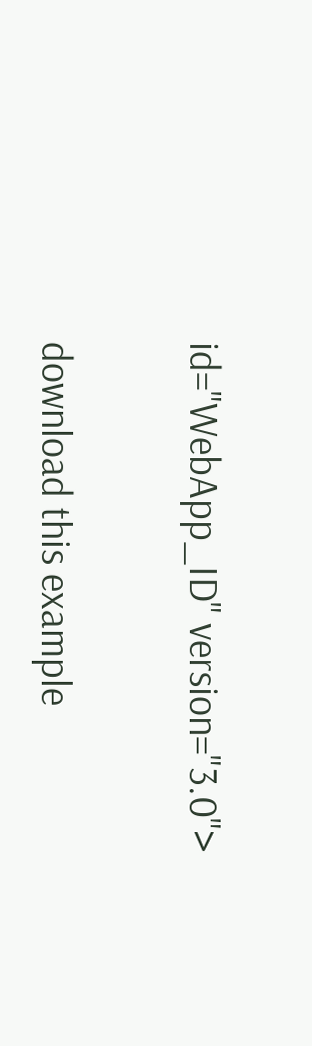id="WebApp_ID" version="3.0">

download this example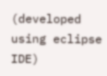(developed using eclipse IDE)